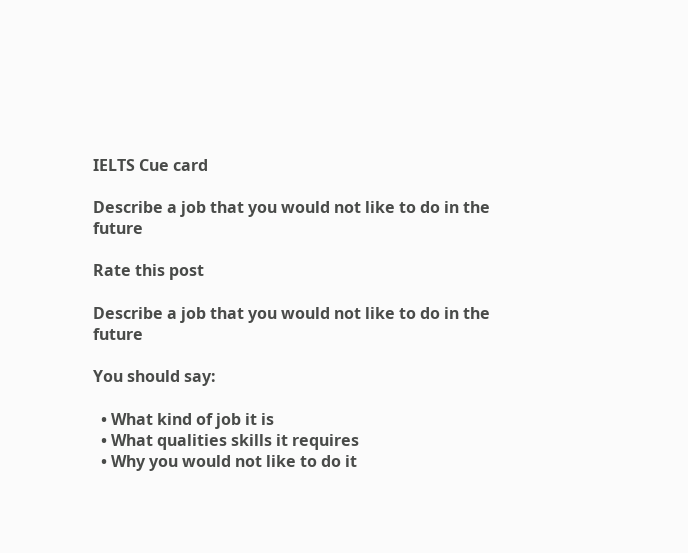IELTS Cue card

Describe a job that you would not like to do in the future

Rate this post

Describe a job that you would not like to do in the future

You should say:

  • What kind of job it is
  • What qualities skills it requires
  • Why you would not like to do it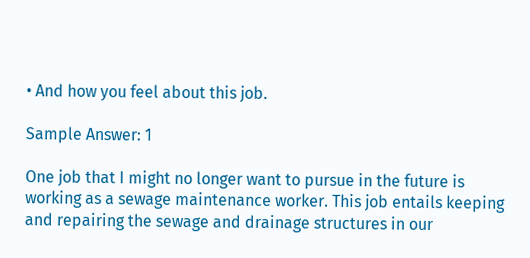• And how you feel about this job.

Sample Answer: 1

One job that I might no longer want to pursue in the future is working as a sewage maintenance worker. This job entails keeping and repairing the sewage and drainage structures in our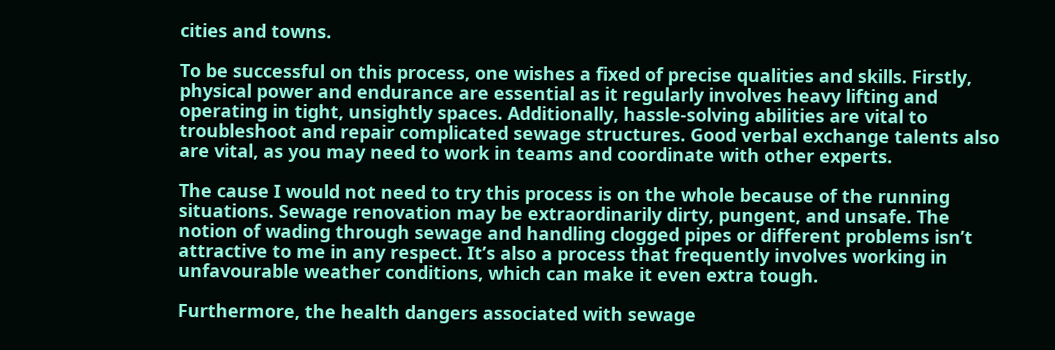cities and towns.

To be successful on this process, one wishes a fixed of precise qualities and skills. Firstly, physical power and endurance are essential as it regularly involves heavy lifting and operating in tight, unsightly spaces. Additionally, hassle-solving abilities are vital to troubleshoot and repair complicated sewage structures. Good verbal exchange talents also are vital, as you may need to work in teams and coordinate with other experts.

The cause I would not need to try this process is on the whole because of the running situations. Sewage renovation may be extraordinarily dirty, pungent, and unsafe. The notion of wading through sewage and handling clogged pipes or different problems isn’t attractive to me in any respect. It’s also a process that frequently involves working in unfavourable weather conditions, which can make it even extra tough.

Furthermore, the health dangers associated with sewage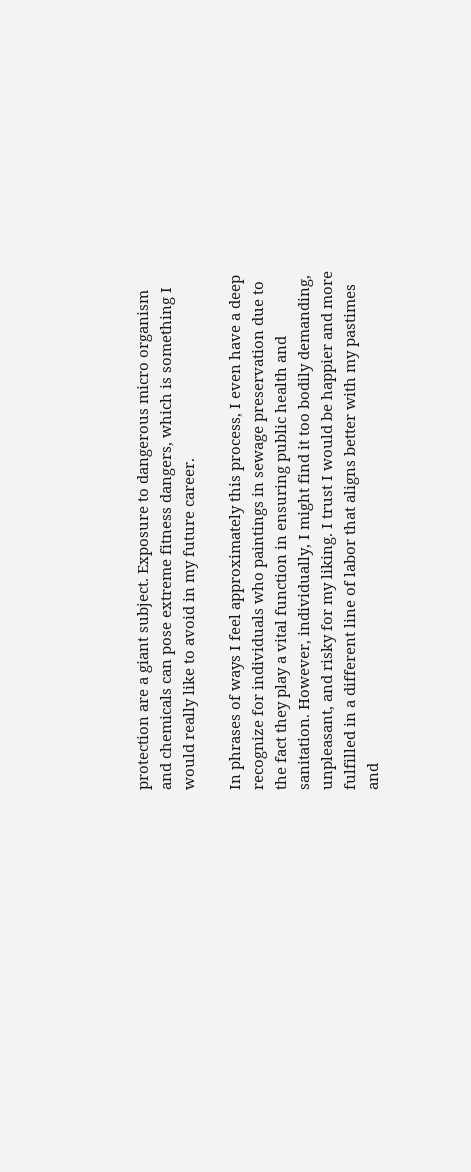protection are a giant subject. Exposure to dangerous micro organism and chemicals can pose extreme fitness dangers, which is something I would really like to avoid in my future career.

In phrases of ways I feel approximately this process, I even have a deep recognize for individuals who paintings in sewage preservation due to the fact they play a vital function in ensuring public health and sanitation. However, individually, I might find it too bodily demanding, unpleasant, and risky for my liking. I trust I would be happier and more fulfilled in a different line of labor that aligns better with my pastimes and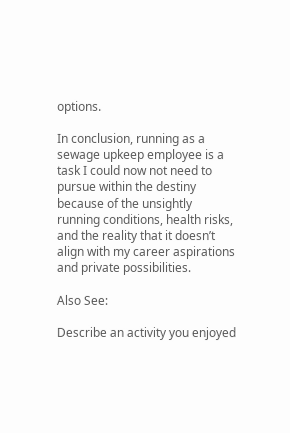options.

In conclusion, running as a sewage upkeep employee is a task I could now not need to pursue within the destiny because of the unsightly running conditions, health risks, and the reality that it doesn’t align with my career aspirations and private possibilities.

Also See:

Describe an activity you enjoyed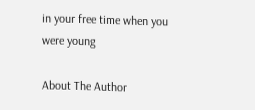in your free time when you were young

About The Author